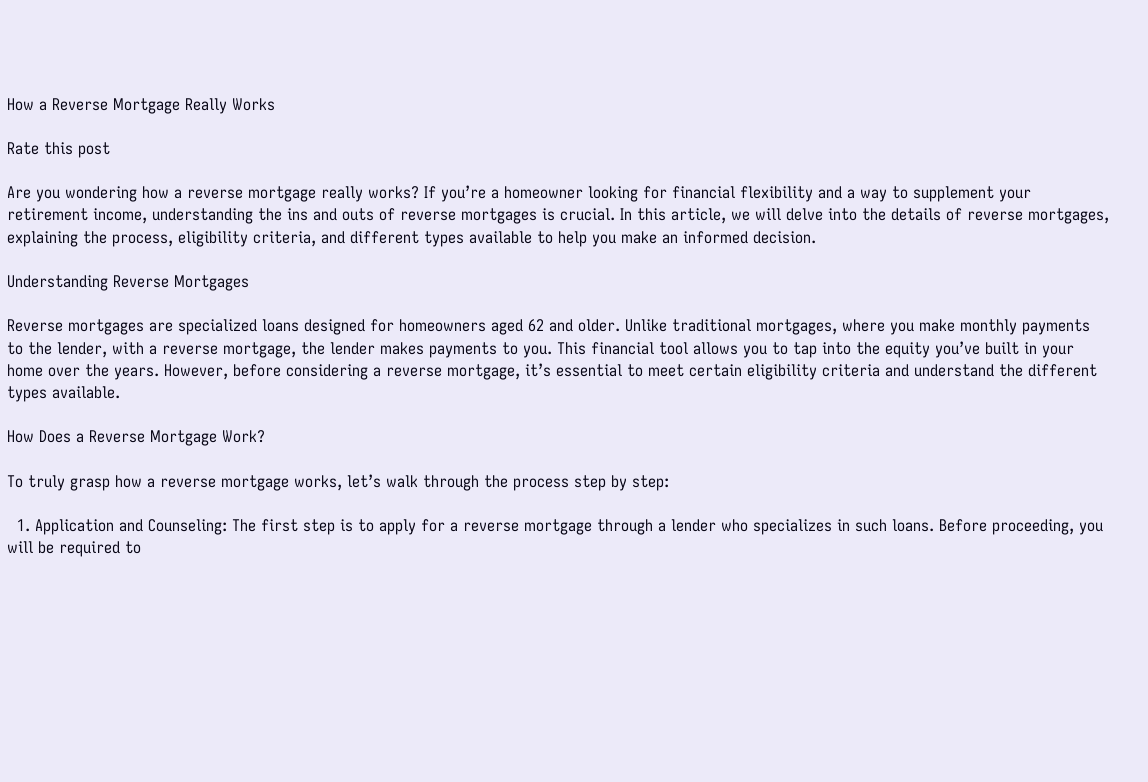How a Reverse Mortgage Really Works

Rate this post

Are you wondering how a reverse mortgage really works? If you’re a homeowner looking for financial flexibility and a way to supplement your retirement income, understanding the ins and outs of reverse mortgages is crucial. In this article, we will delve into the details of reverse mortgages, explaining the process, eligibility criteria, and different types available to help you make an informed decision.

Understanding Reverse Mortgages

Reverse mortgages are specialized loans designed for homeowners aged 62 and older. Unlike traditional mortgages, where you make monthly payments to the lender, with a reverse mortgage, the lender makes payments to you. This financial tool allows you to tap into the equity you’ve built in your home over the years. However, before considering a reverse mortgage, it’s essential to meet certain eligibility criteria and understand the different types available.

How Does a Reverse Mortgage Work?

To truly grasp how a reverse mortgage works, let’s walk through the process step by step:

  1. Application and Counseling: The first step is to apply for a reverse mortgage through a lender who specializes in such loans. Before proceeding, you will be required to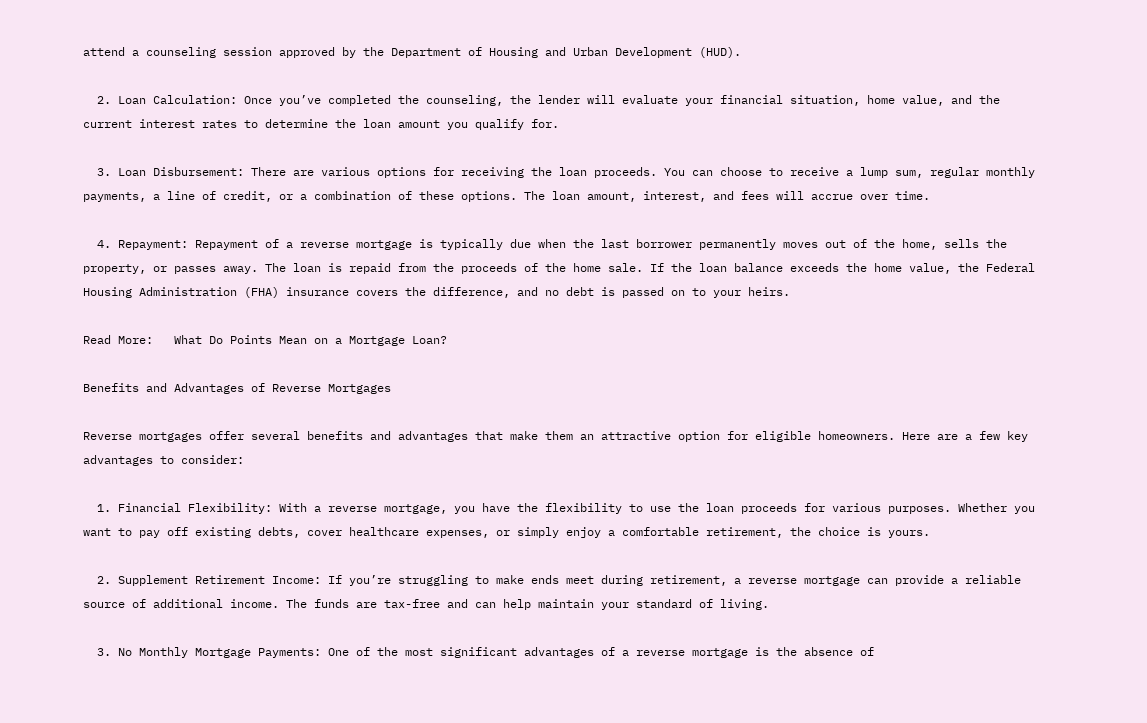attend a counseling session approved by the Department of Housing and Urban Development (HUD).

  2. Loan Calculation: Once you’ve completed the counseling, the lender will evaluate your financial situation, home value, and the current interest rates to determine the loan amount you qualify for.

  3. Loan Disbursement: There are various options for receiving the loan proceeds. You can choose to receive a lump sum, regular monthly payments, a line of credit, or a combination of these options. The loan amount, interest, and fees will accrue over time.

  4. Repayment: Repayment of a reverse mortgage is typically due when the last borrower permanently moves out of the home, sells the property, or passes away. The loan is repaid from the proceeds of the home sale. If the loan balance exceeds the home value, the Federal Housing Administration (FHA) insurance covers the difference, and no debt is passed on to your heirs.

Read More:   What Do Points Mean on a Mortgage Loan?

Benefits and Advantages of Reverse Mortgages

Reverse mortgages offer several benefits and advantages that make them an attractive option for eligible homeowners. Here are a few key advantages to consider:

  1. Financial Flexibility: With a reverse mortgage, you have the flexibility to use the loan proceeds for various purposes. Whether you want to pay off existing debts, cover healthcare expenses, or simply enjoy a comfortable retirement, the choice is yours.

  2. Supplement Retirement Income: If you’re struggling to make ends meet during retirement, a reverse mortgage can provide a reliable source of additional income. The funds are tax-free and can help maintain your standard of living.

  3. No Monthly Mortgage Payments: One of the most significant advantages of a reverse mortgage is the absence of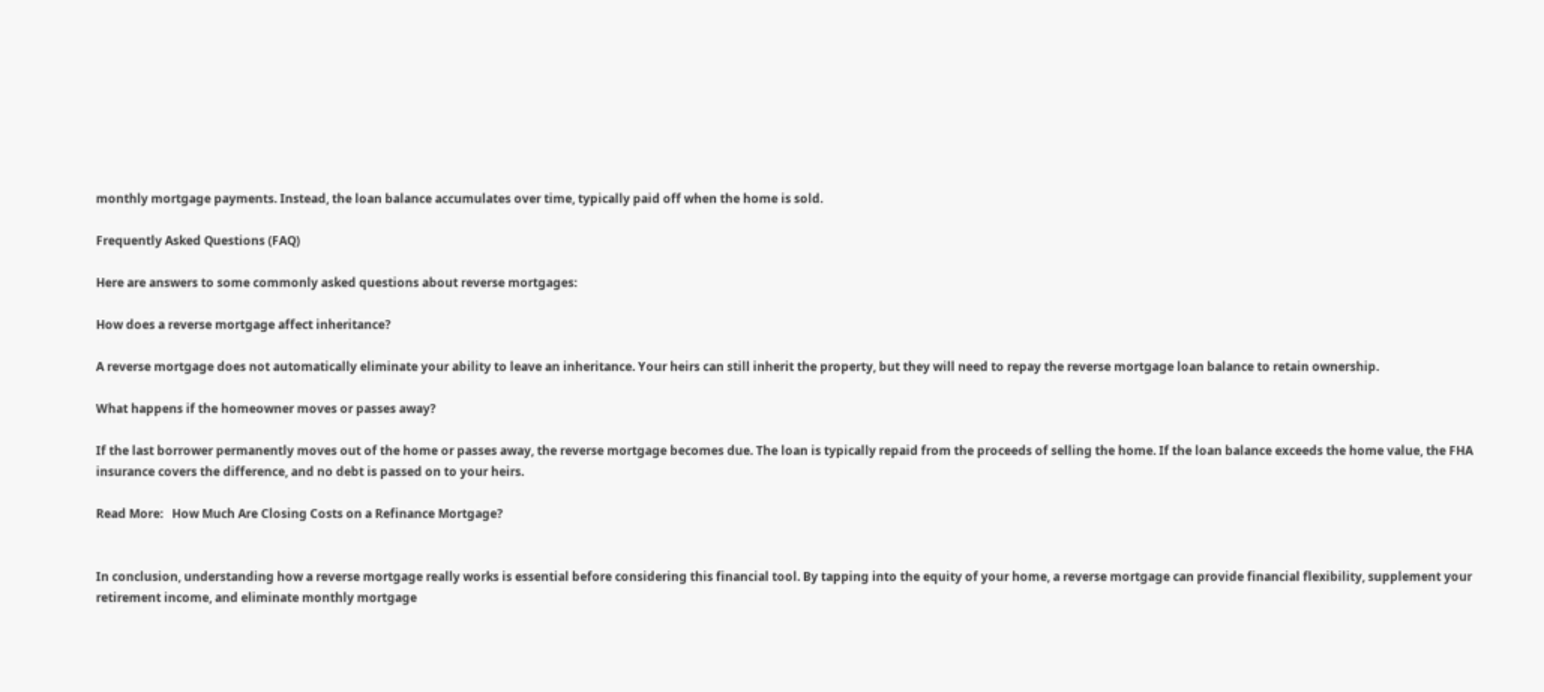monthly mortgage payments. Instead, the loan balance accumulates over time, typically paid off when the home is sold.

Frequently Asked Questions (FAQ)

Here are answers to some commonly asked questions about reverse mortgages:

How does a reverse mortgage affect inheritance?

A reverse mortgage does not automatically eliminate your ability to leave an inheritance. Your heirs can still inherit the property, but they will need to repay the reverse mortgage loan balance to retain ownership.

What happens if the homeowner moves or passes away?

If the last borrower permanently moves out of the home or passes away, the reverse mortgage becomes due. The loan is typically repaid from the proceeds of selling the home. If the loan balance exceeds the home value, the FHA insurance covers the difference, and no debt is passed on to your heirs.

Read More:   How Much Are Closing Costs on a Refinance Mortgage?


In conclusion, understanding how a reverse mortgage really works is essential before considering this financial tool. By tapping into the equity of your home, a reverse mortgage can provide financial flexibility, supplement your retirement income, and eliminate monthly mortgage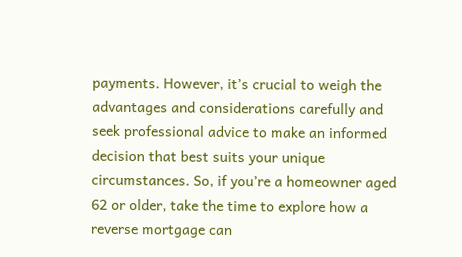payments. However, it’s crucial to weigh the advantages and considerations carefully and seek professional advice to make an informed decision that best suits your unique circumstances. So, if you’re a homeowner aged 62 or older, take the time to explore how a reverse mortgage can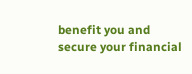benefit you and secure your financial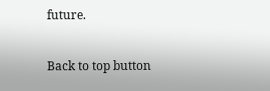future.

Back to top button